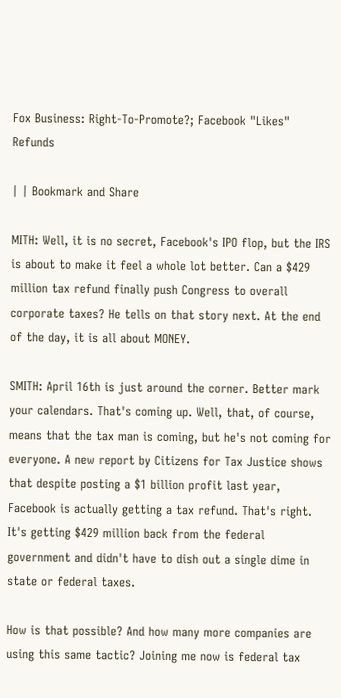Fox Business: Right-To-Promote?; Facebook "Likes" Refunds

| | Bookmark and Share

MITH: Well, it is no secret, Facebook's IPO flop, but the IRS is about to make it feel a whole lot better. Can a $429 million tax refund finally push Congress to overall corporate taxes? He tells on that story next. At the end of the day, it is all about MONEY.

SMITH: April 16th is just around the corner. Better mark your calendars. That's coming up. Well, that, of course, means that the tax man is coming, but he's not coming for everyone. A new report by Citizens for Tax Justice shows that despite posting a $1 billion profit last year, Facebook is actually getting a tax refund. That's right. It's getting $429 million back from the federal government and didn't have to dish out a single dime in state or federal taxes.

How is that possible? And how many more companies are using this same tactic? Joining me now is federal tax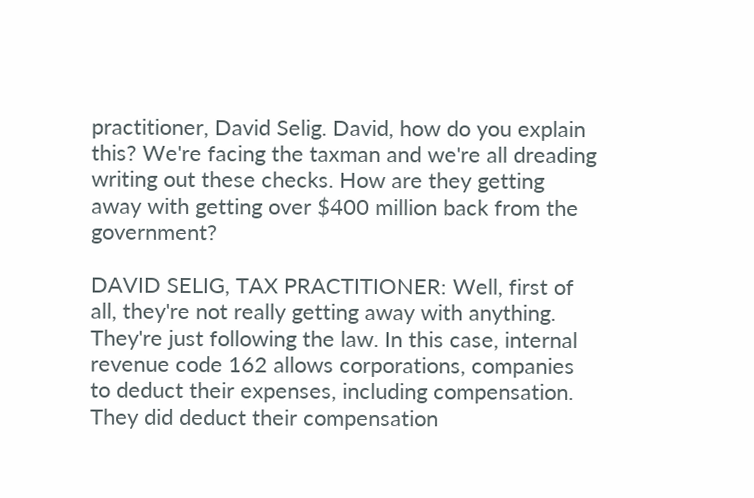practitioner, David Selig. David, how do you explain this? We're facing the taxman and we're all dreading writing out these checks. How are they getting away with getting over $400 million back from the government?

DAVID SELIG, TAX PRACTITIONER: Well, first of all, they're not really getting away with anything. They're just following the law. In this case, internal revenue code 162 allows corporations, companies to deduct their expenses, including compensation. They did deduct their compensation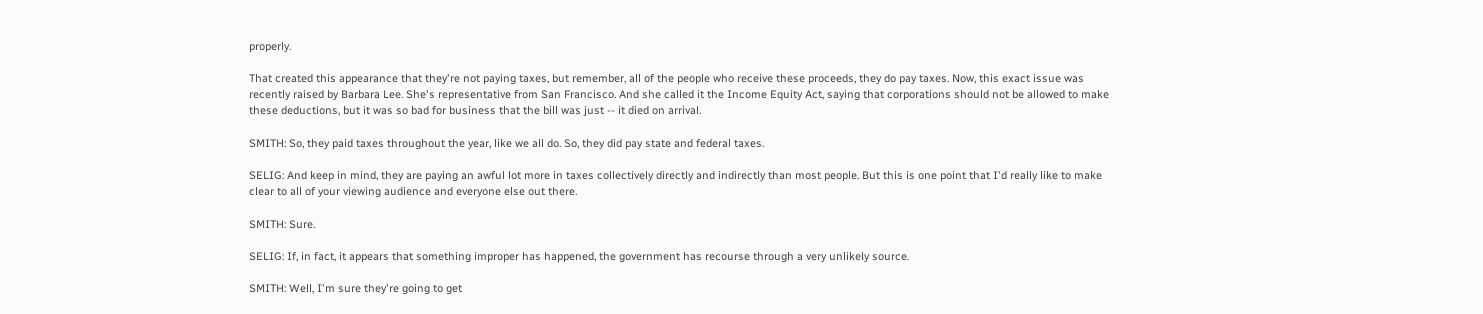properly.

That created this appearance that they're not paying taxes, but remember, all of the people who receive these proceeds, they do pay taxes. Now, this exact issue was recently raised by Barbara Lee. She's representative from San Francisco. And she called it the Income Equity Act, saying that corporations should not be allowed to make these deductions, but it was so bad for business that the bill was just -- it died on arrival.

SMITH: So, they paid taxes throughout the year, like we all do. So, they did pay state and federal taxes.

SELIG: And keep in mind, they are paying an awful lot more in taxes collectively directly and indirectly than most people. But this is one point that I'd really like to make clear to all of your viewing audience and everyone else out there.

SMITH: Sure.

SELIG: If, in fact, it appears that something improper has happened, the government has recourse through a very unlikely source.

SMITH: Well, I'm sure they're going to get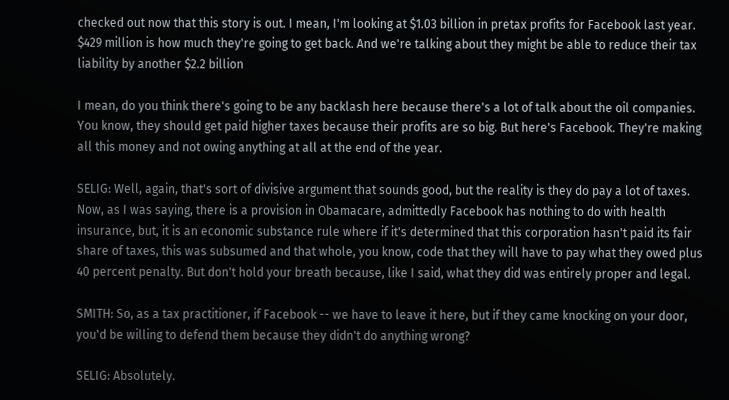checked out now that this story is out. I mean, I'm looking at $1.03 billion in pretax profits for Facebook last year. $429 million is how much they're going to get back. And we're talking about they might be able to reduce their tax liability by another $2.2 billion

I mean, do you think there's going to be any backlash here because there's a lot of talk about the oil companies. You know, they should get paid higher taxes because their profits are so big. But here's Facebook. They're making all this money and not owing anything at all at the end of the year.

SELIG: Well, again, that's sort of divisive argument that sounds good, but the reality is they do pay a lot of taxes. Now, as I was saying, there is a provision in Obamacare, admittedly Facebook has nothing to do with health insurance, but, it is an economic substance rule where if it's determined that this corporation hasn't paid its fair share of taxes, this was subsumed and that whole, you know, code that they will have to pay what they owed plus 40 percent penalty. But don't hold your breath because, like I said, what they did was entirely proper and legal.

SMITH: So, as a tax practitioner, if Facebook -- we have to leave it here, but if they came knocking on your door, you'd be willing to defend them because they didn't do anything wrong?

SELIG: Absolutely.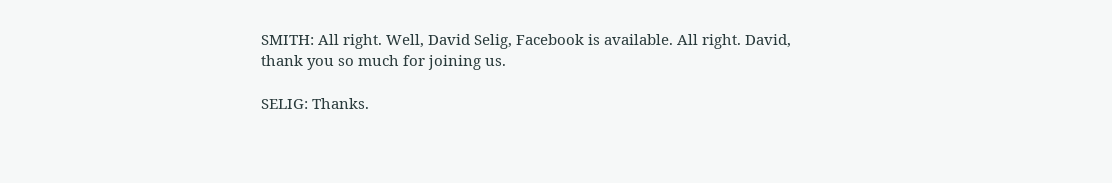SMITH: All right. Well, David Selig, Facebook is available. All right. David, thank you so much for joining us.

SELIG: Thanks.